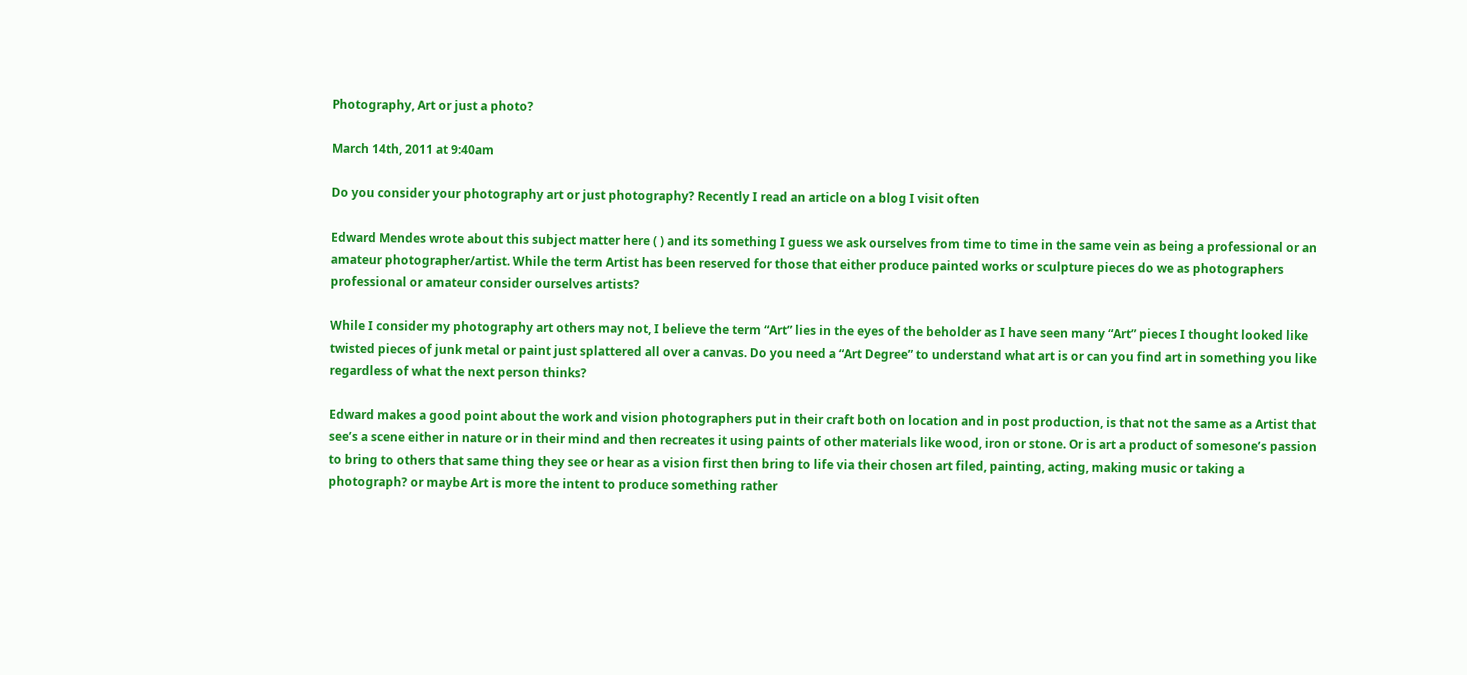Photography, Art or just a photo?

March 14th, 2011 at 9:40am

Do you consider your photography art or just photography? Recently I read an article on a blog I visit often

Edward Mendes wrote about this subject matter here ( ) and its something I guess we ask ourselves from time to time in the same vein as being a professional or an amateur photographer/artist. While the term Artist has been reserved for those that either produce painted works or sculpture pieces do we as photographers professional or amateur consider ourselves artists?

While I consider my photography art others may not, I believe the term “Art” lies in the eyes of the beholder as I have seen many “Art” pieces I thought looked like twisted pieces of junk metal or paint just splattered all over a canvas. Do you need a “Art Degree” to understand what art is or can you find art in something you like regardless of what the next person thinks?

Edward makes a good point about the work and vision photographers put in their craft both on location and in post production, is that not the same as a Artist that see’s a scene either in nature or in their mind and then recreates it using paints of other materials like wood, iron or stone. Or is art a product of somesone’s passion to bring to others that same thing they see or hear as a vision first then bring to life via their chosen art filed, painting, acting, making music or taking a photograph? or maybe Art is more the intent to produce something rather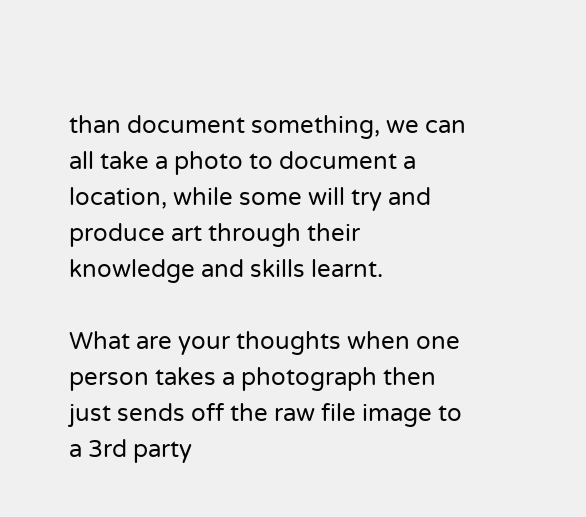than document something, we can all take a photo to document a location, while some will try and produce art through their knowledge and skills learnt.

What are your thoughts when one person takes a photograph then just sends off the raw file image to a 3rd party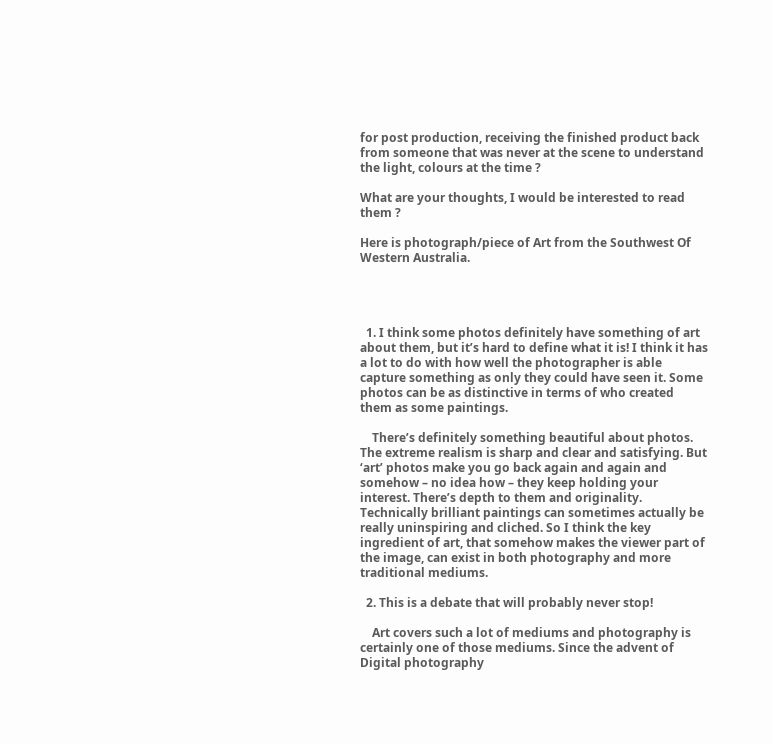for post production, receiving the finished product back from someone that was never at the scene to understand the light, colours at the time ?

What are your thoughts, I would be interested to read them ?

Here is photograph/piece of Art from the Southwest Of Western Australia.




  1. I think some photos definitely have something of art about them, but it’s hard to define what it is! I think it has a lot to do with how well the photographer is able capture something as only they could have seen it. Some photos can be as distinctive in terms of who created them as some paintings.

    There’s definitely something beautiful about photos. The extreme realism is sharp and clear and satisfying. But ‘art’ photos make you go back again and again and somehow – no idea how – they keep holding your interest. There’s depth to them and originality. Technically brilliant paintings can sometimes actually be really uninspiring and cliched. So I think the key ingredient of art, that somehow makes the viewer part of the image, can exist in both photography and more traditional mediums.

  2. This is a debate that will probably never stop!

    Art covers such a lot of mediums and photography is certainly one of those mediums. Since the advent of Digital photography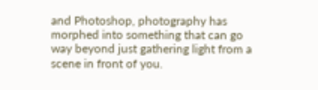and Photoshop, photography has morphed into something that can go way beyond just gathering light from a scene in front of you.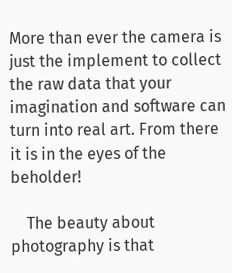More than ever the camera is just the implement to collect the raw data that your imagination and software can turn into real art. From there it is in the eyes of the beholder!

    The beauty about photography is that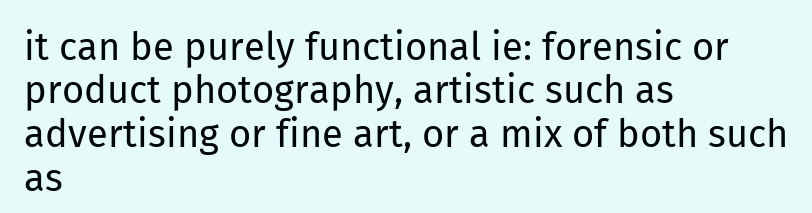it can be purely functional ie: forensic or product photography, artistic such as advertising or fine art, or a mix of both such as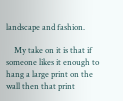landscape and fashion.

    My take on it is that if someone likes it enough to hang a large print on the wall then that print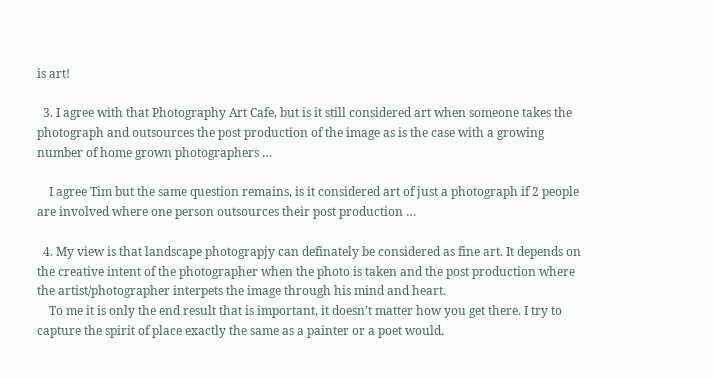is art!

  3. I agree with that Photography Art Cafe, but is it still considered art when someone takes the photograph and outsources the post production of the image as is the case with a growing number of home grown photographers …

    I agree Tim but the same question remains, is it considered art of just a photograph if 2 people are involved where one person outsources their post production …

  4. My view is that landscape photograpjy can definately be considered as fine art. It depends on the creative intent of the photographer when the photo is taken and the post production where the artist/photographer interpets the image through his mind and heart.
    To me it is only the end result that is important, it doesn’t matter how you get there. I try to capture the spirit of place exactly the same as a painter or a poet would.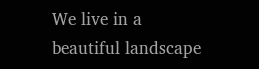We live in a beautiful landscape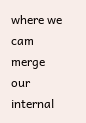where we cam merge our internal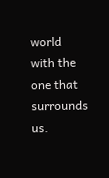world with the one that surrounds us.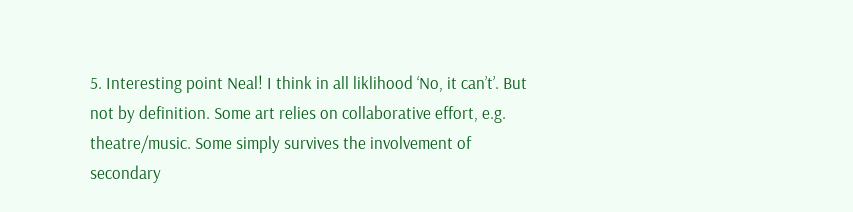5. Interesting point Neal! I think in all liklihood ‘No, it can’t’. But not by definition. Some art relies on collaborative effort, e.g. theatre/music. Some simply survives the involvement of secondary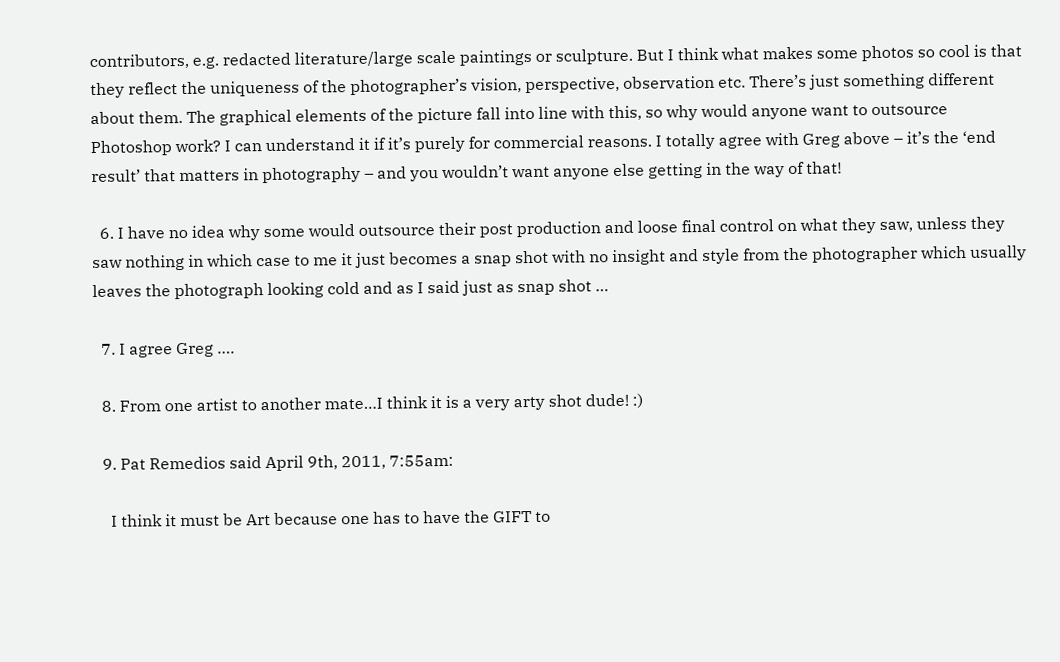contributors, e.g. redacted literature/large scale paintings or sculpture. But I think what makes some photos so cool is that they reflect the uniqueness of the photographer’s vision, perspective, observation etc. There’s just something different about them. The graphical elements of the picture fall into line with this, so why would anyone want to outsource Photoshop work? I can understand it if it’s purely for commercial reasons. I totally agree with Greg above – it’s the ‘end result’ that matters in photography – and you wouldn’t want anyone else getting in the way of that!

  6. I have no idea why some would outsource their post production and loose final control on what they saw, unless they saw nothing in which case to me it just becomes a snap shot with no insight and style from the photographer which usually leaves the photograph looking cold and as I said just as snap shot …

  7. I agree Greg ….

  8. From one artist to another mate…I think it is a very arty shot dude! :)

  9. Pat Remedios said April 9th, 2011, 7:55am:

    I think it must be Art because one has to have the GIFT to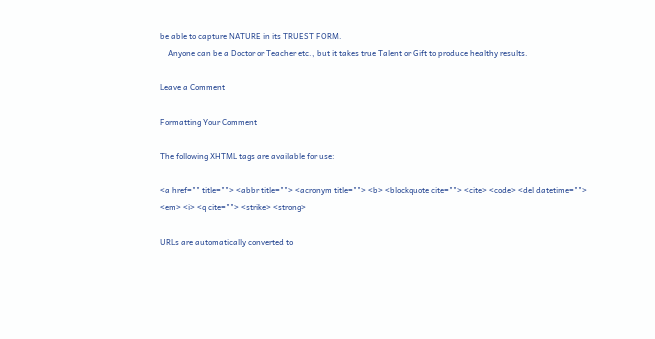be able to capture NATURE in its TRUEST FORM.
    Anyone can be a Doctor or Teacher etc., but it takes true Talent or Gift to produce healthy results.

Leave a Comment

Formatting Your Comment

The following XHTML tags are available for use:

<a href="" title=""> <abbr title=""> <acronym title=""> <b> <blockquote cite=""> <cite> <code> <del datetime=""> <em> <i> <q cite=""> <strike> <strong>

URLs are automatically converted to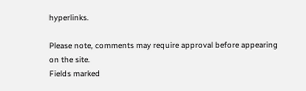hyperlinks.

Please note, comments may require approval before appearing on the site.
Fields marked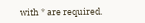with * are required.